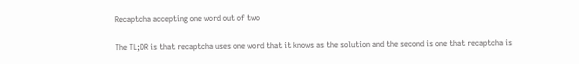Recaptcha accepting one word out of two

The TL;DR is that recaptcha uses one word that it knows as the solution and the second is one that recaptcha is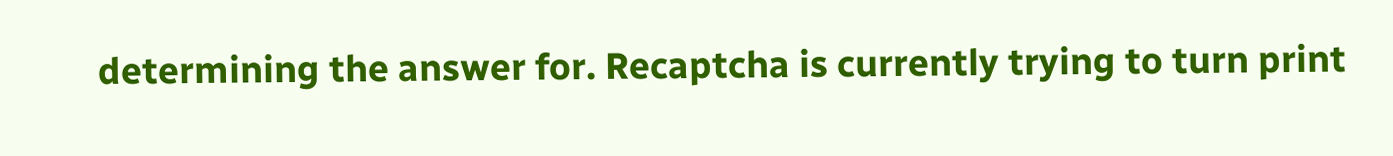determining the answer for. Recaptcha is currently trying to turn print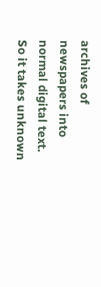archives of newspapers into normal digital text. So it takes unknown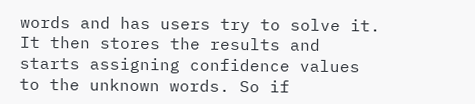words and has users try to solve it. It then stores the results and starts assigning confidence values to the unknown words. So if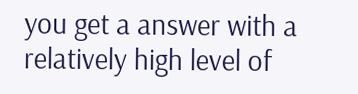you get a answer with a relatively high level of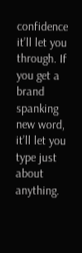confidence it’ll let you through. If you get a brand spanking new word, it’ll let you type just about anything.